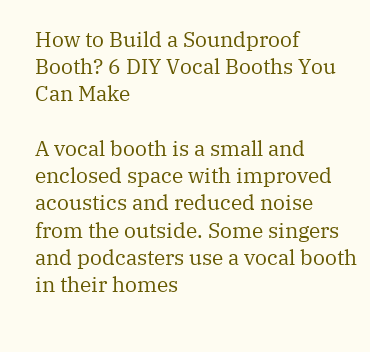How to Build a Soundproof Booth? 6 DIY Vocal Booths You Can Make

A vocal booth is a small and enclosed space with improved acoustics and reduced noise from the outside. Some singers and podcasters use a vocal booth in their homes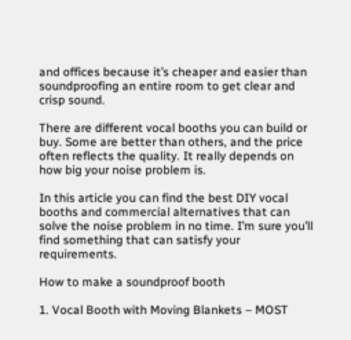and offices because it’s cheaper and easier than soundproofing an entire room to get clear and crisp sound.

There are different vocal booths you can build or buy. Some are better than others, and the price often reflects the quality. It really depends on how big your noise problem is.

In this article you can find the best DIY vocal booths and commercial alternatives that can solve the noise problem in no time. I’m sure you’ll find something that can satisfy your requirements.

How to make a soundproof booth

1. Vocal Booth with Moving Blankets – MOST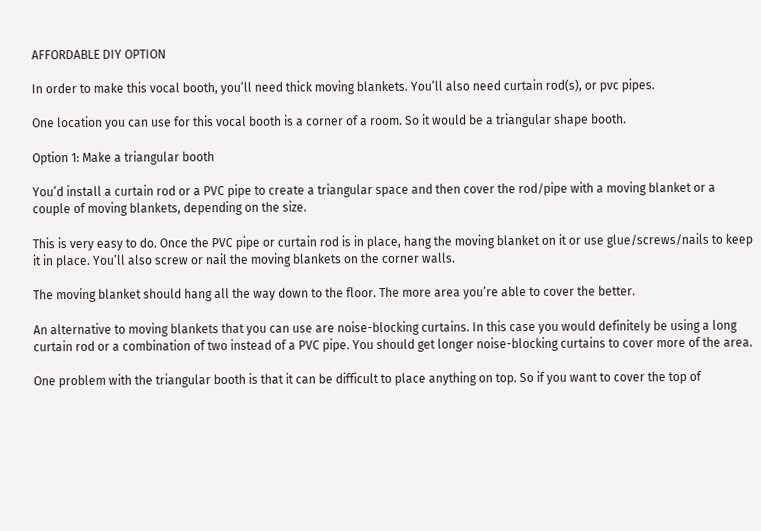AFFORDABLE DIY OPTION

In order to make this vocal booth, you’ll need thick moving blankets. You’ll also need curtain rod(s), or pvc pipes.

One location you can use for this vocal booth is a corner of a room. So it would be a triangular shape booth.

Option 1: Make a triangular booth

You’d install a curtain rod or a PVC pipe to create a triangular space and then cover the rod/pipe with a moving blanket or a couple of moving blankets, depending on the size.

This is very easy to do. Once the PVC pipe or curtain rod is in place, hang the moving blanket on it or use glue/screws/nails to keep it in place. You’ll also screw or nail the moving blankets on the corner walls.

The moving blanket should hang all the way down to the floor. The more area you’re able to cover the better.

An alternative to moving blankets that you can use are noise-blocking curtains. In this case you would definitely be using a long curtain rod or a combination of two instead of a PVC pipe. You should get longer noise-blocking curtains to cover more of the area.

One problem with the triangular booth is that it can be difficult to place anything on top. So if you want to cover the top of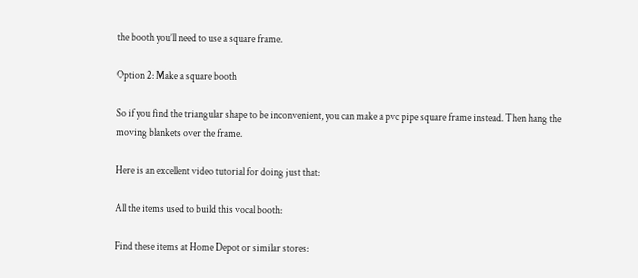the booth you’ll need to use a square frame.

Option 2: Make a square booth

So if you find the triangular shape to be inconvenient, you can make a pvc pipe square frame instead. Then hang the moving blankets over the frame.

Here is an excellent video tutorial for doing just that:

All the items used to build this vocal booth:

Find these items at Home Depot or similar stores: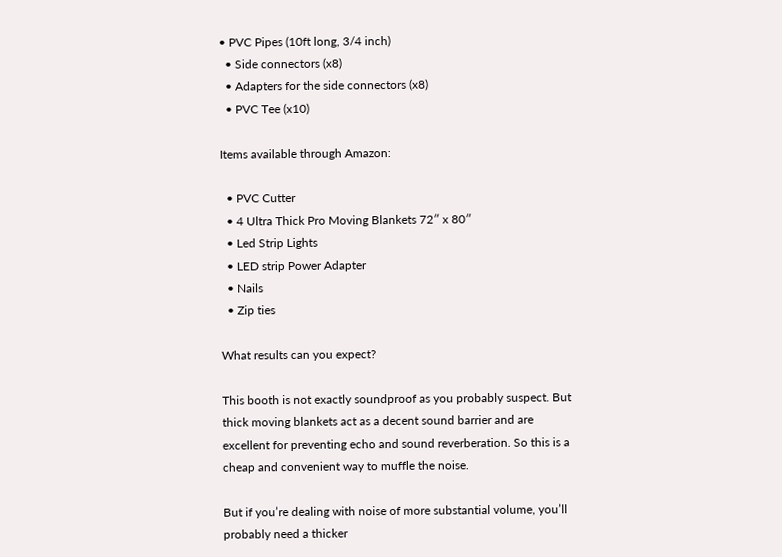• PVC Pipes (10ft long, 3/4 inch)
  • Side connectors (x8)
  • Adapters for the side connectors (x8)
  • PVC Tee (x10)

Items available through Amazon:

  • PVC Cutter
  • 4 Ultra Thick Pro Moving Blankets 72″ x 80″
  • Led Strip Lights
  • LED strip Power Adapter
  • Nails
  • Zip ties

What results can you expect?

This booth is not exactly soundproof as you probably suspect. But thick moving blankets act as a decent sound barrier and are excellent for preventing echo and sound reverberation. So this is a cheap and convenient way to muffle the noise.

But if you’re dealing with noise of more substantial volume, you’ll probably need a thicker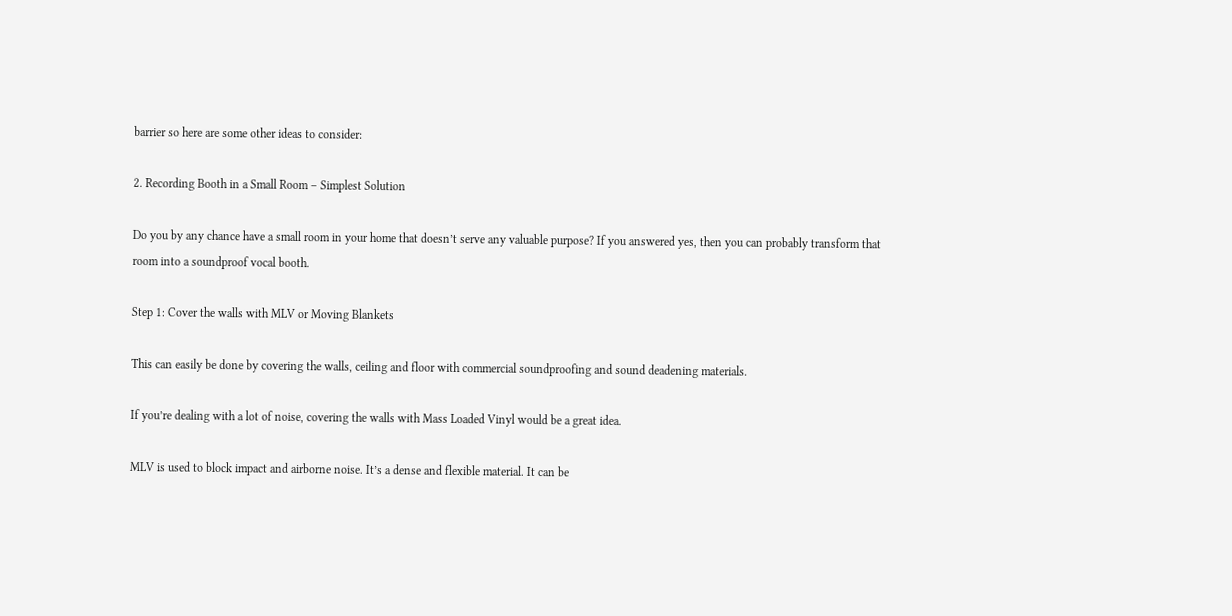barrier so here are some other ideas to consider:

2. Recording Booth in a Small Room – Simplest Solution

Do you by any chance have a small room in your home that doesn’t serve any valuable purpose? If you answered yes, then you can probably transform that room into a soundproof vocal booth.

Step 1: Cover the walls with MLV or Moving Blankets

This can easily be done by covering the walls, ceiling and floor with commercial soundproofing and sound deadening materials.

If you’re dealing with a lot of noise, covering the walls with Mass Loaded Vinyl would be a great idea.

MLV is used to block impact and airborne noise. It’s a dense and flexible material. It can be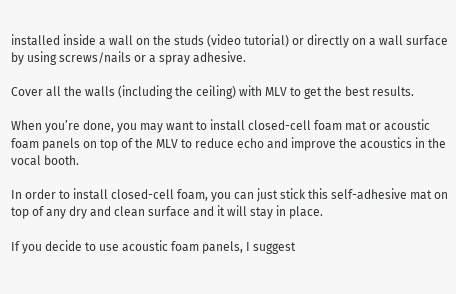installed inside a wall on the studs (video tutorial) or directly on a wall surface by using screws/nails or a spray adhesive.

Cover all the walls (including the ceiling) with MLV to get the best results.

When you’re done, you may want to install closed-cell foam mat or acoustic foam panels on top of the MLV to reduce echo and improve the acoustics in the vocal booth.

In order to install closed-cell foam, you can just stick this self-adhesive mat on top of any dry and clean surface and it will stay in place.

If you decide to use acoustic foam panels, I suggest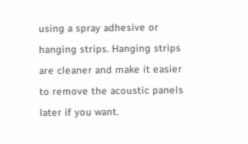using a spray adhesive or hanging strips. Hanging strips are cleaner and make it easier to remove the acoustic panels later if you want.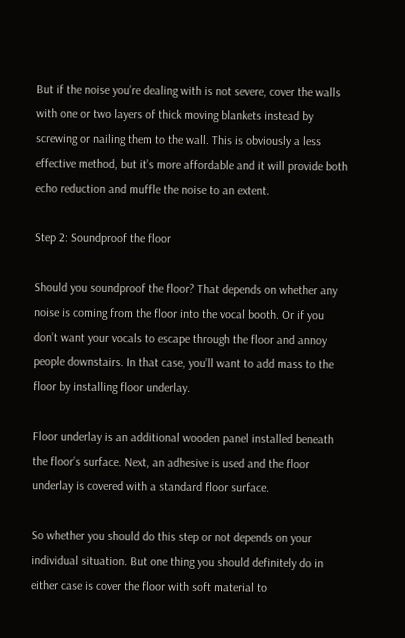But if the noise you’re dealing with is not severe, cover the walls with one or two layers of thick moving blankets instead by screwing or nailing them to the wall. This is obviously a less effective method, but it’s more affordable and it will provide both echo reduction and muffle the noise to an extent.

Step 2: Soundproof the floor

Should you soundproof the floor? That depends on whether any noise is coming from the floor into the vocal booth. Or if you don’t want your vocals to escape through the floor and annoy people downstairs. In that case, you’ll want to add mass to the floor by installing floor underlay.

Floor underlay is an additional wooden panel installed beneath the floor’s surface. Next, an adhesive is used and the floor underlay is covered with a standard floor surface.

So whether you should do this step or not depends on your individual situation. But one thing you should definitely do in either case is cover the floor with soft material to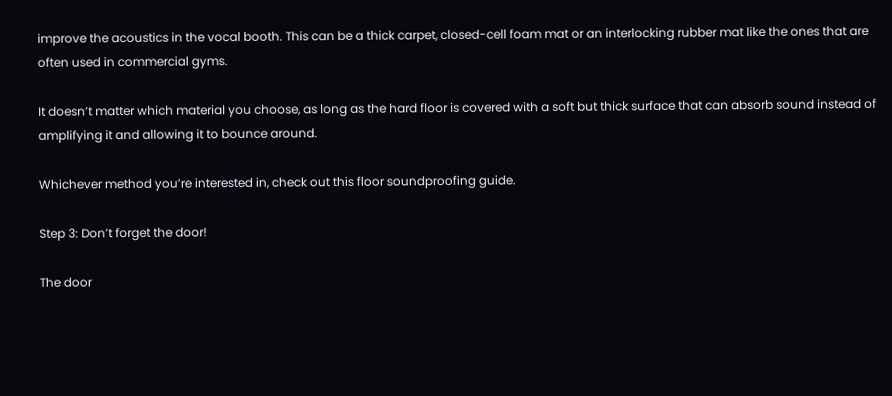improve the acoustics in the vocal booth. This can be a thick carpet, closed-cell foam mat or an interlocking rubber mat like the ones that are often used in commercial gyms.

It doesn’t matter which material you choose, as long as the hard floor is covered with a soft but thick surface that can absorb sound instead of amplifying it and allowing it to bounce around.

Whichever method you’re interested in, check out this floor soundproofing guide.

Step 3: Don’t forget the door!

The door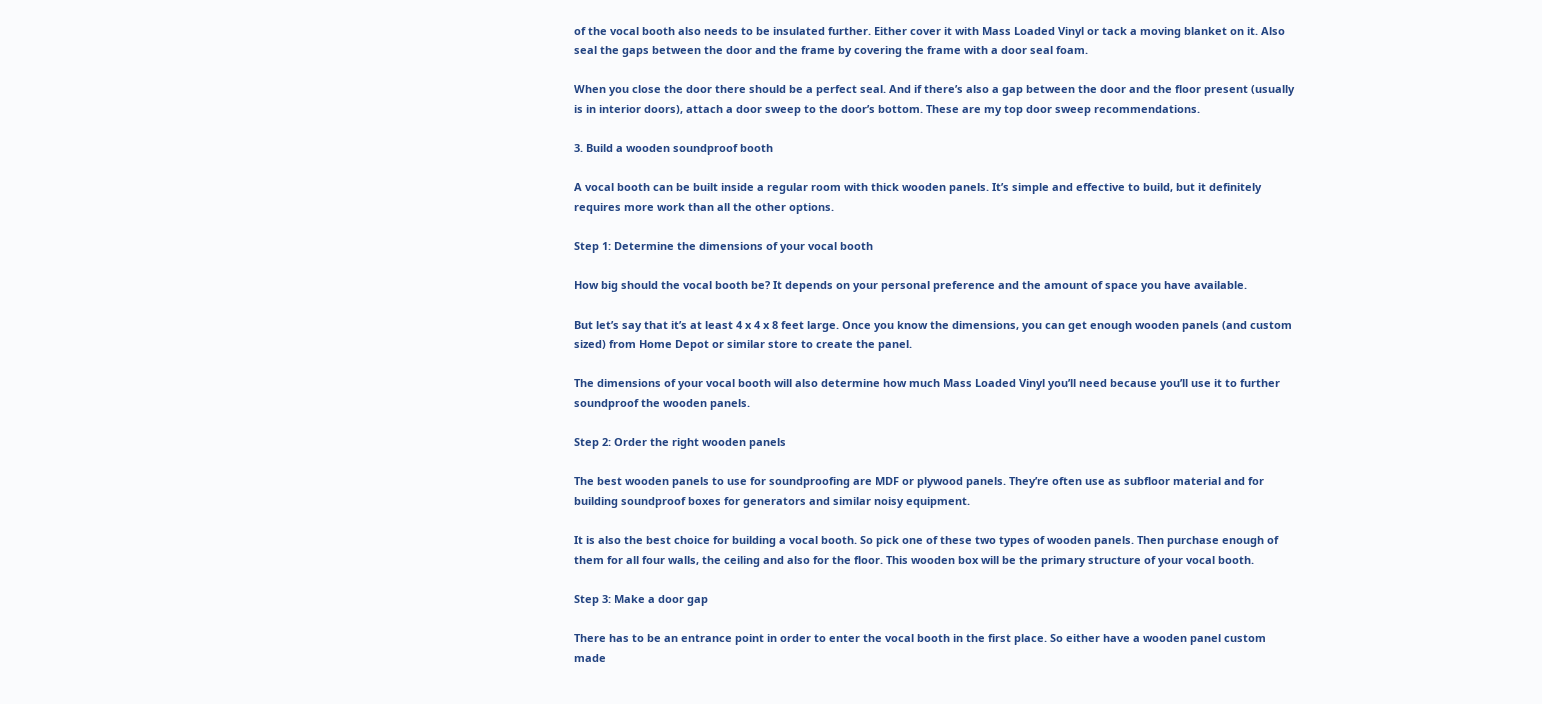of the vocal booth also needs to be insulated further. Either cover it with Mass Loaded Vinyl or tack a moving blanket on it. Also seal the gaps between the door and the frame by covering the frame with a door seal foam.

When you close the door there should be a perfect seal. And if there’s also a gap between the door and the floor present (usually is in interior doors), attach a door sweep to the door’s bottom. These are my top door sweep recommendations.

3. Build a wooden soundproof booth

A vocal booth can be built inside a regular room with thick wooden panels. It’s simple and effective to build, but it definitely requires more work than all the other options.

Step 1: Determine the dimensions of your vocal booth

How big should the vocal booth be? It depends on your personal preference and the amount of space you have available.

But let’s say that it’s at least 4 x 4 x 8 feet large. Once you know the dimensions, you can get enough wooden panels (and custom sized) from Home Depot or similar store to create the panel.

The dimensions of your vocal booth will also determine how much Mass Loaded Vinyl you’ll need because you’ll use it to further soundproof the wooden panels.

Step 2: Order the right wooden panels

The best wooden panels to use for soundproofing are MDF or plywood panels. They’re often use as subfloor material and for building soundproof boxes for generators and similar noisy equipment.

It is also the best choice for building a vocal booth. So pick one of these two types of wooden panels. Then purchase enough of them for all four walls, the ceiling and also for the floor. This wooden box will be the primary structure of your vocal booth.

Step 3: Make a door gap

There has to be an entrance point in order to enter the vocal booth in the first place. So either have a wooden panel custom made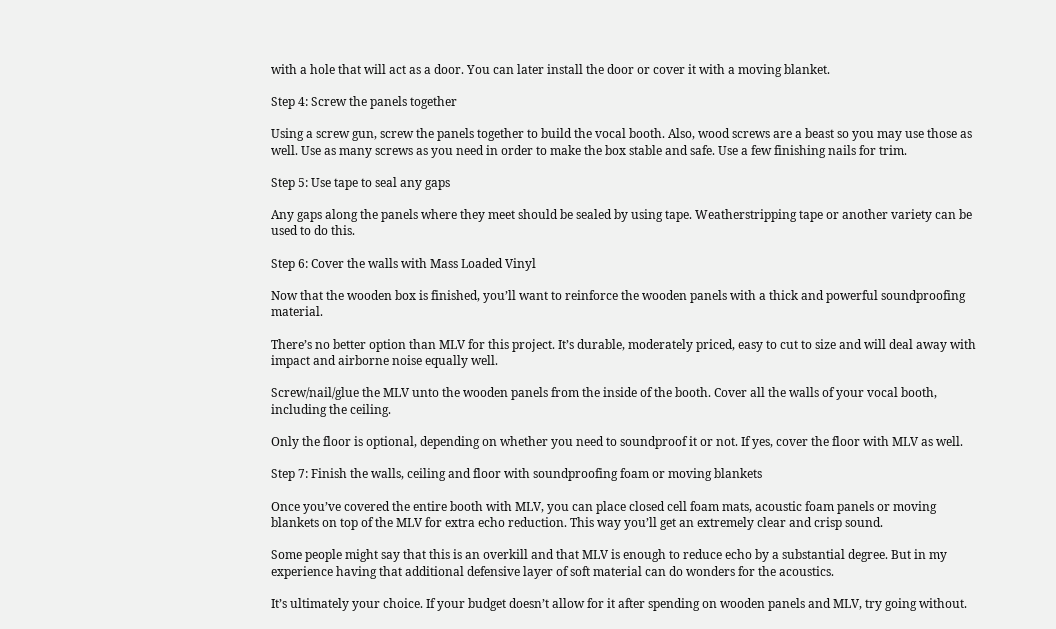with a hole that will act as a door. You can later install the door or cover it with a moving blanket.

Step 4: Screw the panels together

Using a screw gun, screw the panels together to build the vocal booth. Also, wood screws are a beast so you may use those as well. Use as many screws as you need in order to make the box stable and safe. Use a few finishing nails for trim.

Step 5: Use tape to seal any gaps

Any gaps along the panels where they meet should be sealed by using tape. Weatherstripping tape or another variety can be used to do this.

Step 6: Cover the walls with Mass Loaded Vinyl

Now that the wooden box is finished, you’ll want to reinforce the wooden panels with a thick and powerful soundproofing material.

There’s no better option than MLV for this project. It’s durable, moderately priced, easy to cut to size and will deal away with impact and airborne noise equally well.

Screw/nail/glue the MLV unto the wooden panels from the inside of the booth. Cover all the walls of your vocal booth, including the ceiling.

Only the floor is optional, depending on whether you need to soundproof it or not. If yes, cover the floor with MLV as well.

Step 7: Finish the walls, ceiling and floor with soundproofing foam or moving blankets

Once you’ve covered the entire booth with MLV, you can place closed cell foam mats, acoustic foam panels or moving blankets on top of the MLV for extra echo reduction. This way you’ll get an extremely clear and crisp sound.

Some people might say that this is an overkill and that MLV is enough to reduce echo by a substantial degree. But in my experience having that additional defensive layer of soft material can do wonders for the acoustics.

It’s ultimately your choice. If your budget doesn’t allow for it after spending on wooden panels and MLV, try going without.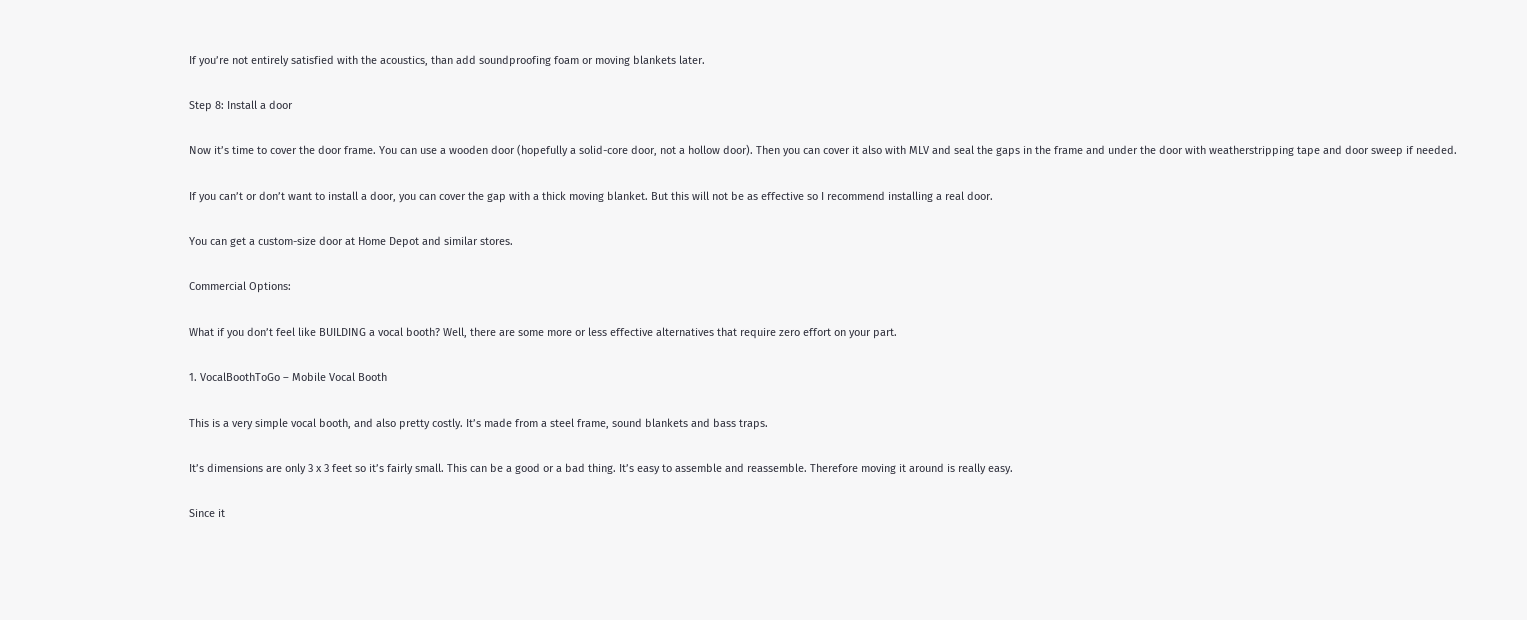If you’re not entirely satisfied with the acoustics, than add soundproofing foam or moving blankets later.

Step 8: Install a door

Now it’s time to cover the door frame. You can use a wooden door (hopefully a solid-core door, not a hollow door). Then you can cover it also with MLV and seal the gaps in the frame and under the door with weatherstripping tape and door sweep if needed.

If you can’t or don’t want to install a door, you can cover the gap with a thick moving blanket. But this will not be as effective so I recommend installing a real door.

You can get a custom-size door at Home Depot and similar stores.

Commercial Options:

What if you don’t feel like BUILDING a vocal booth? Well, there are some more or less effective alternatives that require zero effort on your part.

1. VocalBoothToGo – Mobile Vocal Booth

This is a very simple vocal booth, and also pretty costly. It’s made from a steel frame, sound blankets and bass traps.

It’s dimensions are only 3 x 3 feet so it’s fairly small. This can be a good or a bad thing. It’s easy to assemble and reassemble. Therefore moving it around is really easy.

Since it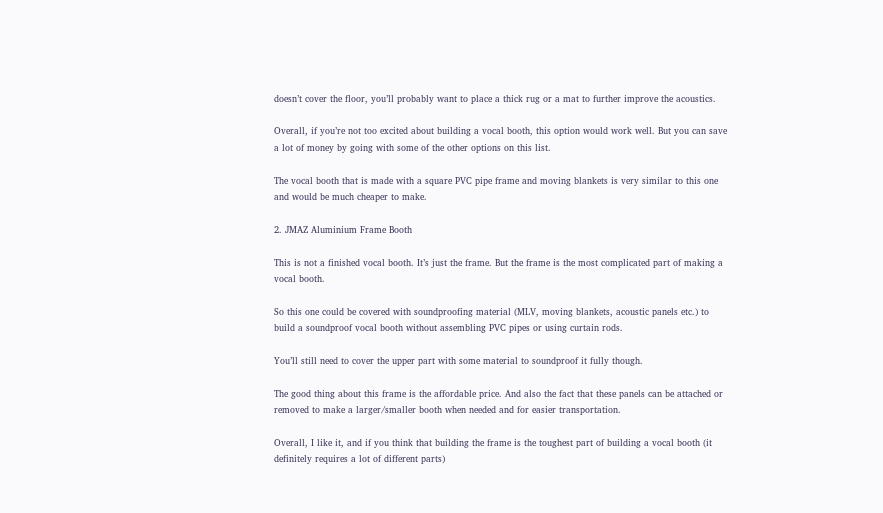doesn’t cover the floor, you’ll probably want to place a thick rug or a mat to further improve the acoustics.

Overall, if you’re not too excited about building a vocal booth, this option would work well. But you can save a lot of money by going with some of the other options on this list.

The vocal booth that is made with a square PVC pipe frame and moving blankets is very similar to this one and would be much cheaper to make.

2. JMAZ Aluminium Frame Booth

This is not a finished vocal booth. It’s just the frame. But the frame is the most complicated part of making a vocal booth.

So this one could be covered with soundproofing material (MLV, moving blankets, acoustic panels etc.) to build a soundproof vocal booth without assembling PVC pipes or using curtain rods.

You’ll still need to cover the upper part with some material to soundproof it fully though.

The good thing about this frame is the affordable price. And also the fact that these panels can be attached or removed to make a larger/smaller booth when needed and for easier transportation.

Overall, I like it, and if you think that building the frame is the toughest part of building a vocal booth (it definitely requires a lot of different parts)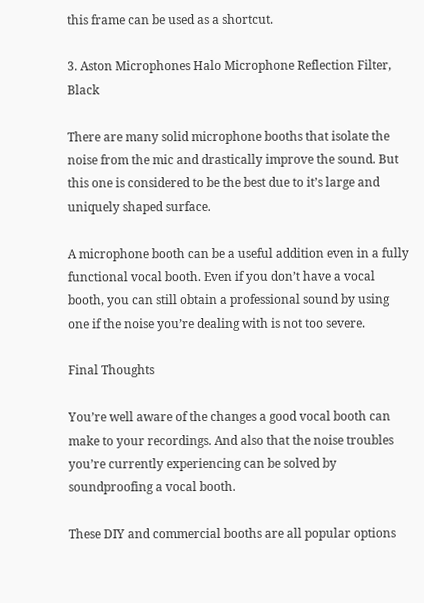this frame can be used as a shortcut.

3. Aston Microphones Halo Microphone Reflection Filter, Black

There are many solid microphone booths that isolate the noise from the mic and drastically improve the sound. But this one is considered to be the best due to it’s large and uniquely shaped surface.

A microphone booth can be a useful addition even in a fully functional vocal booth. Even if you don’t have a vocal booth, you can still obtain a professional sound by using one if the noise you’re dealing with is not too severe.

Final Thoughts

You’re well aware of the changes a good vocal booth can make to your recordings. And also that the noise troubles you’re currently experiencing can be solved by soundproofing a vocal booth.

These DIY and commercial booths are all popular options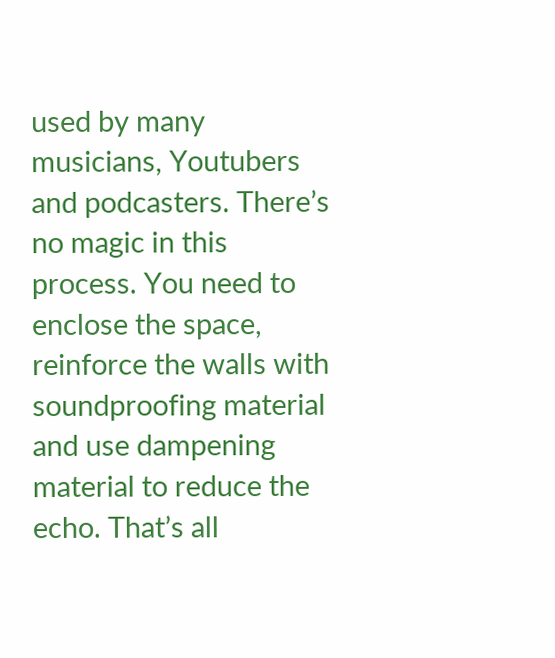used by many musicians, Youtubers and podcasters. There’s no magic in this process. You need to enclose the space, reinforce the walls with soundproofing material and use dampening material to reduce the echo. That’s all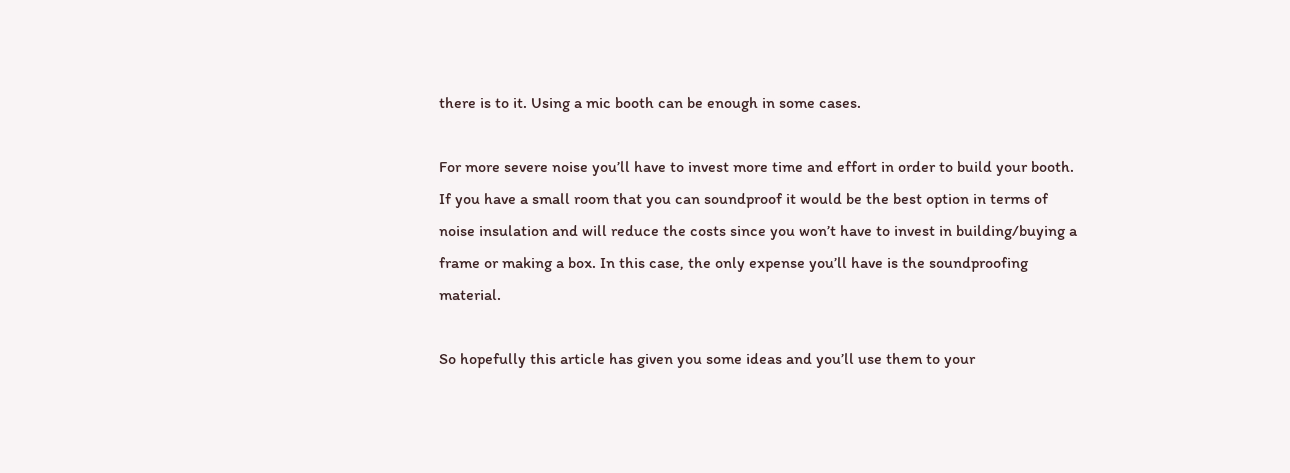there is to it. Using a mic booth can be enough in some cases.

For more severe noise you’ll have to invest more time and effort in order to build your booth. If you have a small room that you can soundproof it would be the best option in terms of noise insulation and will reduce the costs since you won’t have to invest in building/buying a frame or making a box. In this case, the only expense you’ll have is the soundproofing material.

So hopefully this article has given you some ideas and you’ll use them to your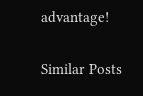advantage!

Similar Posts